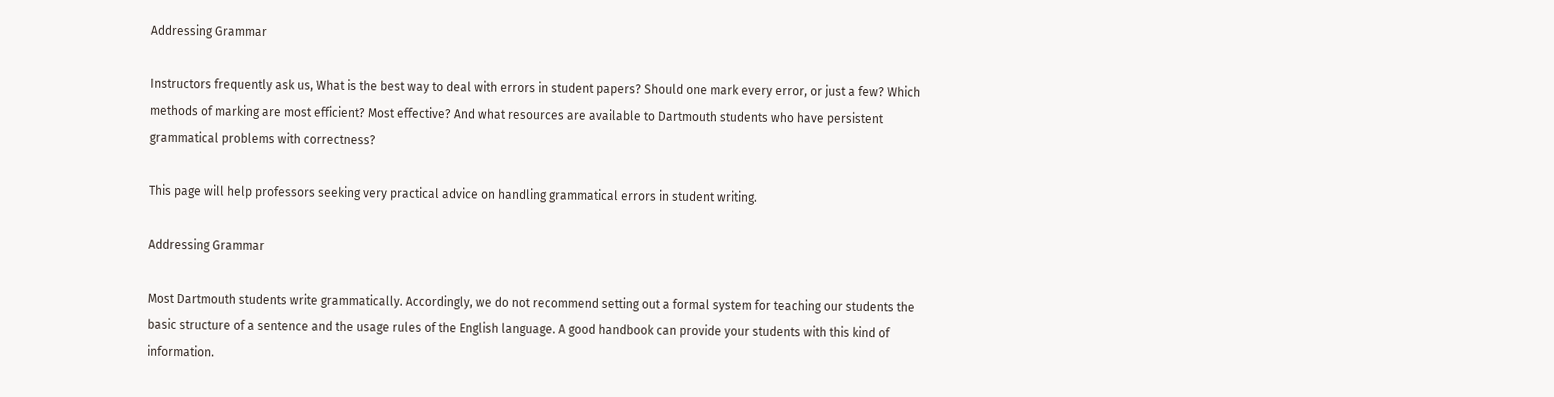Addressing Grammar

Instructors frequently ask us, What is the best way to deal with errors in student papers? Should one mark every error, or just a few? Which methods of marking are most efficient? Most effective? And what resources are available to Dartmouth students who have persistent grammatical problems with correctness?

This page will help professors seeking very practical advice on handling grammatical errors in student writing.

Addressing Grammar

Most Dartmouth students write grammatically. Accordingly, we do not recommend setting out a formal system for teaching our students the basic structure of a sentence and the usage rules of the English language. A good handbook can provide your students with this kind of information.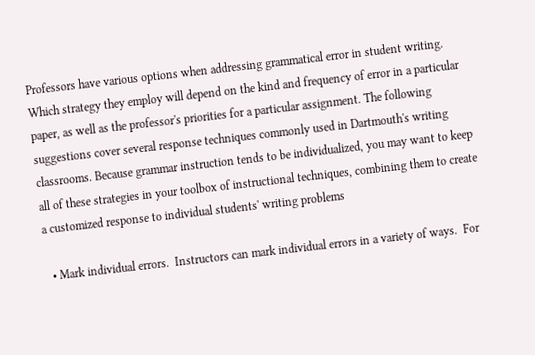Professors have various options when addressing grammatical error in student writing. Which strategy they employ will depend on the kind and frequency of error in a particular paper, as well as the professor's priorities for a particular assignment. The following suggestions cover several response techniques commonly used in Dartmouth's writing classrooms. Because grammar instruction tends to be individualized, you may want to keep all of these strategies in your toolbox of instructional techniques, combining them to create a customized response to individual students' writing problems

  • Mark individual errors.  Instructors can mark individual errors in a variety of ways.  For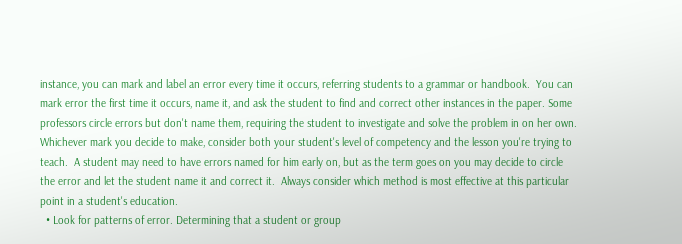instance, you can mark and label an error every time it occurs, referring students to a grammar or handbook.  You can mark error the first time it occurs, name it, and ask the student to find and correct other instances in the paper. Some professors circle errors but don't name them, requiring the student to investigate and solve the problem in on her own.  Whichever mark you decide to make, consider both your student's level of competency and the lesson you're trying to teach.  A student may need to have errors named for him early on, but as the term goes on you may decide to circle the error and let the student name it and correct it.  Always consider which method is most effective at this particular point in a student's education.
  • Look for patterns of error. Determining that a student or group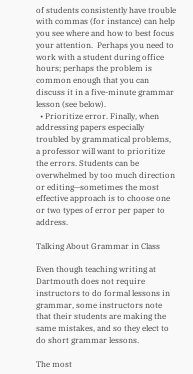of students consistently have trouble with commas (for instance) can help you see where and how to best focus your attention.  Perhaps you need to work with a student during office hours; perhaps the problem is common enough that you can discuss it in a five-minute grammar lesson (see below).
  • Prioritize error. Finally, when addressing papers especially troubled by grammatical problems, a professor will want to prioritize the errors. Students can be overwhelmed by too much direction or editing—sometimes the most effective approach is to choose one or two types of error per paper to address.

Talking About Grammar in Class

Even though teaching writing at Dartmouth does not require instructors to do formal lessons in grammar, some instructors note that their students are making the same mistakes, and so they elect to do short grammar lessons.

The most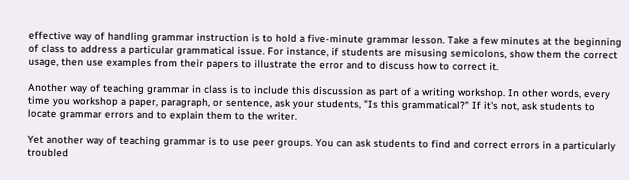effective way of handling grammar instruction is to hold a five-minute grammar lesson. Take a few minutes at the beginning of class to address a particular grammatical issue. For instance, if students are misusing semicolons, show them the correct usage, then use examples from their papers to illustrate the error and to discuss how to correct it.

Another way of teaching grammar in class is to include this discussion as part of a writing workshop. In other words, every time you workshop a paper, paragraph, or sentence, ask your students, "Is this grammatical?" If it's not, ask students to locate grammar errors and to explain them to the writer.

Yet another way of teaching grammar is to use peer groups. You can ask students to find and correct errors in a particularly troubled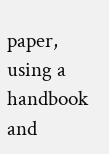paper, using a handbook and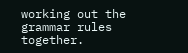working out the grammar rules together.